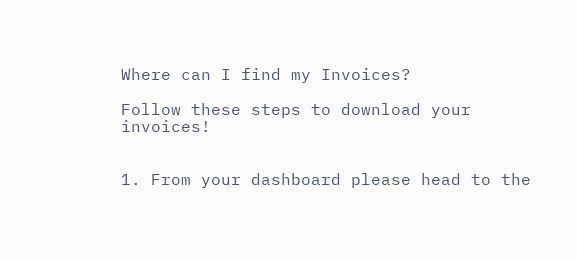Where can I find my Invoices?

Follow these steps to download your invoices!


1. From your dashboard please head to the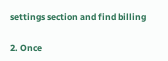settings section and find billing

2. Once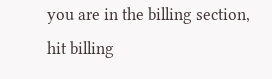you are in the billing section, hit billing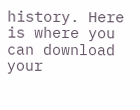history. Here is where you can download your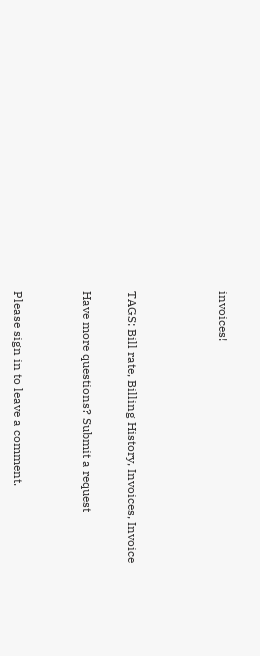invoices!



TAGS: Bill rate, Billing History, Invoices, Invoice

Have more questions? Submit a request


Please sign in to leave a comment.